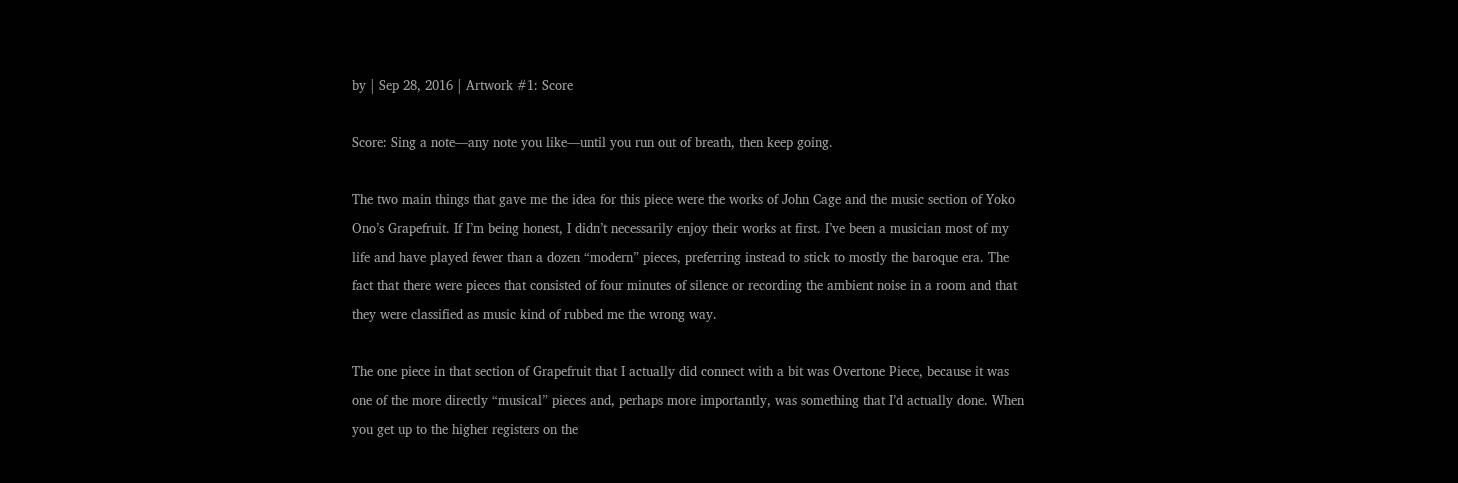by | Sep 28, 2016 | Artwork #1: Score

Score: Sing a note—any note you like—until you run out of breath, then keep going.

The two main things that gave me the idea for this piece were the works of John Cage and the music section of Yoko Ono’s Grapefruit. If I’m being honest, I didn’t necessarily enjoy their works at first. I’ve been a musician most of my life and have played fewer than a dozen “modern” pieces, preferring instead to stick to mostly the baroque era. The fact that there were pieces that consisted of four minutes of silence or recording the ambient noise in a room and that they were classified as music kind of rubbed me the wrong way.

The one piece in that section of Grapefruit that I actually did connect with a bit was Overtone Piece, because it was one of the more directly “musical” pieces and, perhaps more importantly, was something that I’d actually done. When you get up to the higher registers on the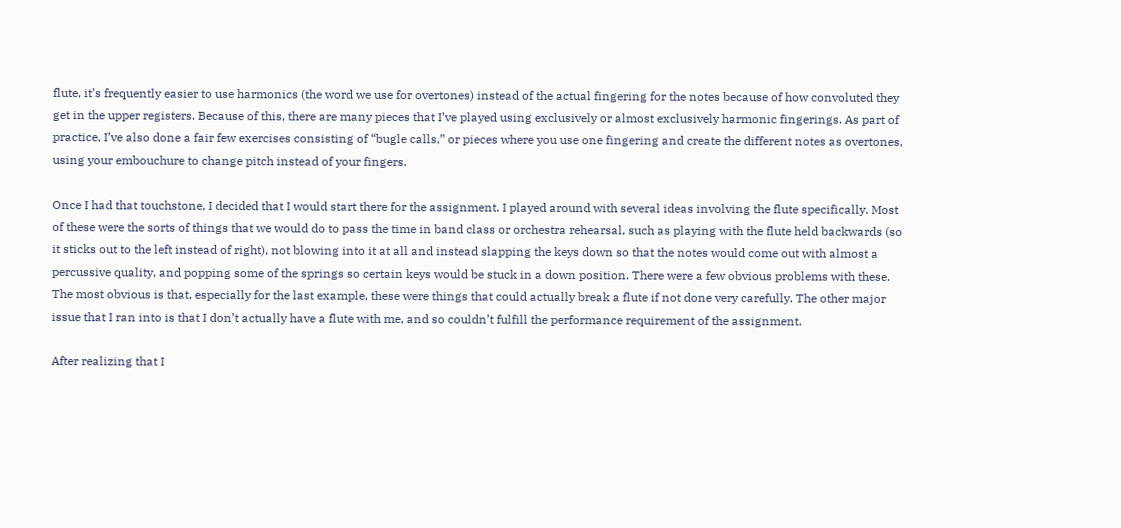flute, it’s frequently easier to use harmonics (the word we use for overtones) instead of the actual fingering for the notes because of how convoluted they get in the upper registers. Because of this, there are many pieces that I’ve played using exclusively or almost exclusively harmonic fingerings. As part of practice, I’ve also done a fair few exercises consisting of “bugle calls,” or pieces where you use one fingering and create the different notes as overtones, using your embouchure to change pitch instead of your fingers.

Once I had that touchstone, I decided that I would start there for the assignment. I played around with several ideas involving the flute specifically. Most of these were the sorts of things that we would do to pass the time in band class or orchestra rehearsal, such as playing with the flute held backwards (so it sticks out to the left instead of right), not blowing into it at all and instead slapping the keys down so that the notes would come out with almost a percussive quality, and popping some of the springs so certain keys would be stuck in a down position. There were a few obvious problems with these. The most obvious is that, especially for the last example, these were things that could actually break a flute if not done very carefully. The other major issue that I ran into is that I don’t actually have a flute with me, and so couldn’t fulfill the performance requirement of the assignment.

After realizing that I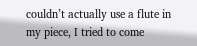couldn’t actually use a flute in my piece, I tried to come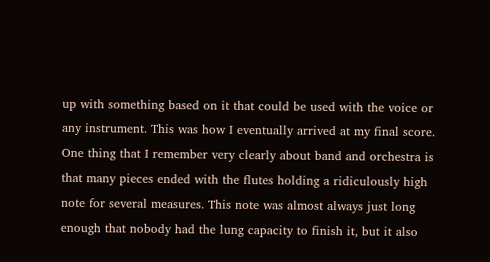up with something based on it that could be used with the voice or any instrument. This was how I eventually arrived at my final score. One thing that I remember very clearly about band and orchestra is that many pieces ended with the flutes holding a ridiculously high note for several measures. This note was almost always just long enough that nobody had the lung capacity to finish it, but it also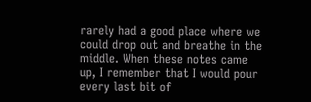rarely had a good place where we could drop out and breathe in the middle. When these notes came up, I remember that I would pour every last bit of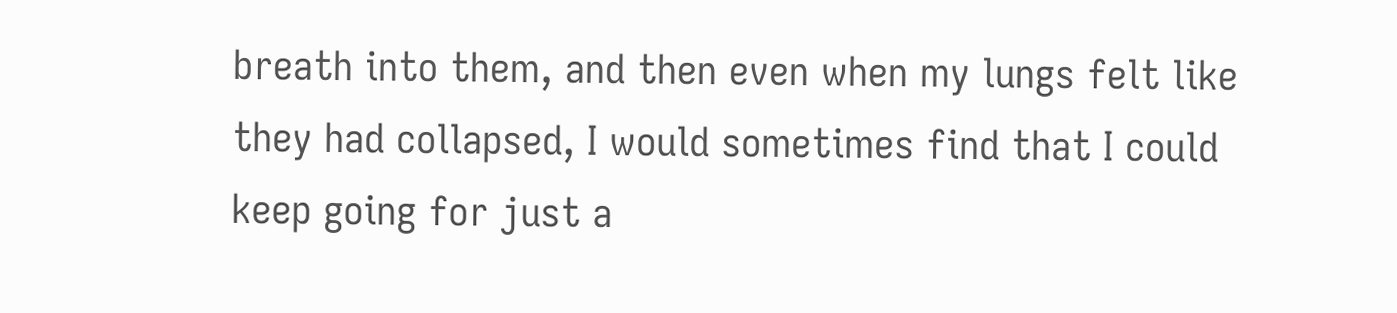breath into them, and then even when my lungs felt like they had collapsed, I would sometimes find that I could keep going for just a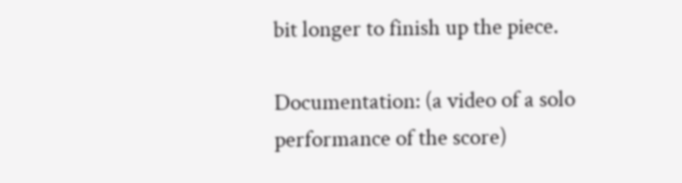bit longer to finish up the piece.

Documentation: (a video of a solo performance of the score)